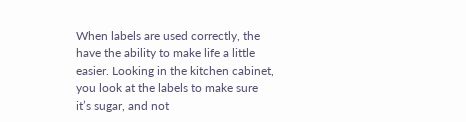When labels are used correctly, the have the ability to make life a little easier. Looking in the kitchen cabinet, you look at the labels to make sure it’s sugar, and not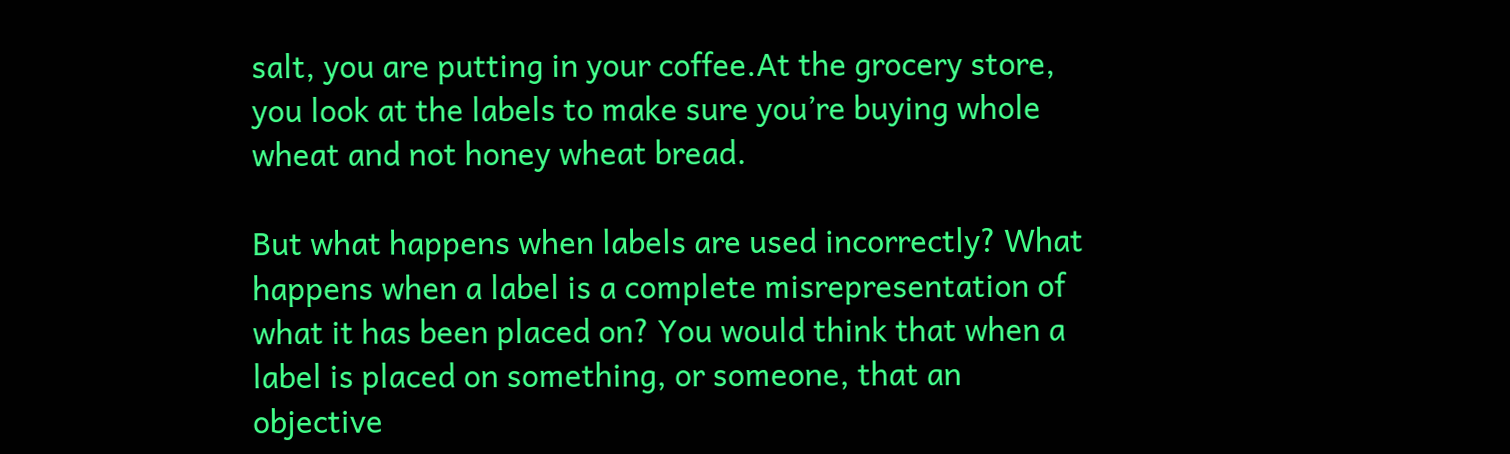salt, you are putting in your coffee.At the grocery store, you look at the labels to make sure you’re buying whole wheat and not honey wheat bread.

But what happens when labels are used incorrectly? What happens when a label is a complete misrepresentation of what it has been placed on? You would think that when a label is placed on something, or someone, that an objective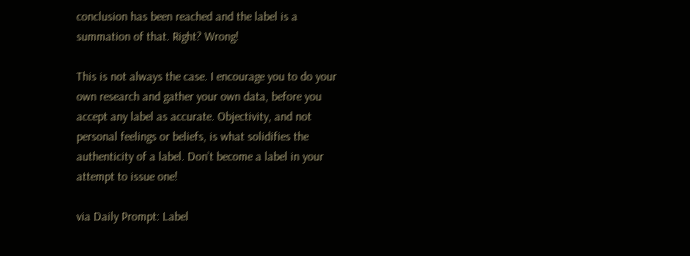conclusion has been reached and the label is a summation of that. Right? Wrong!

This is not always the case. I encourage you to do your own research and gather your own data, before you accept any label as accurate. Objectivity, and not personal feelings or beliefs, is what solidifies the authenticity of a label. Don’t become a label in your attempt to issue one!

via Daily Prompt: Label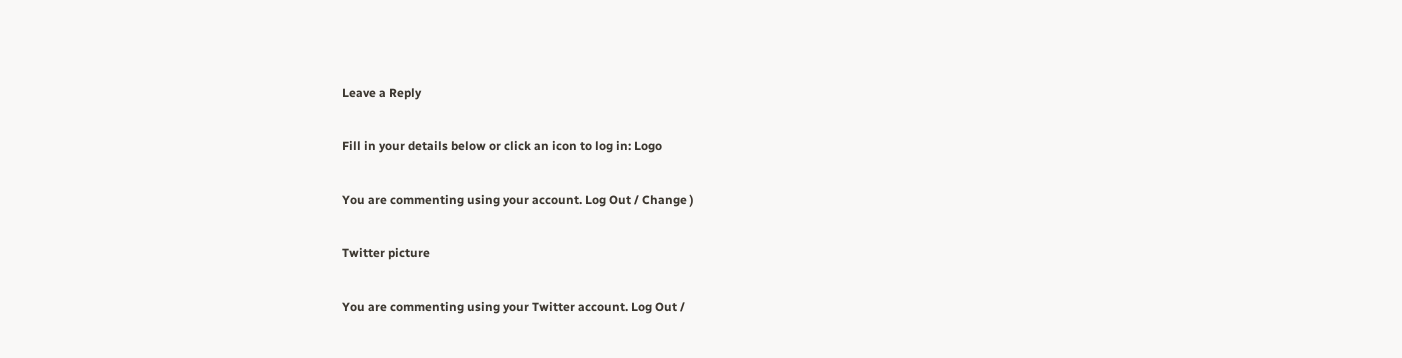Leave a Reply

Fill in your details below or click an icon to log in: Logo

You are commenting using your account. Log Out / Change )

Twitter picture

You are commenting using your Twitter account. Log Out /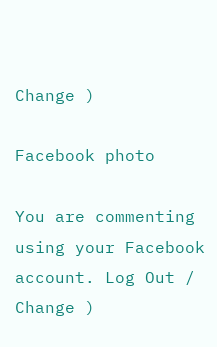Change )

Facebook photo

You are commenting using your Facebook account. Log Out / Change )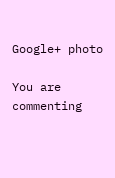Google+ photo

You are commenting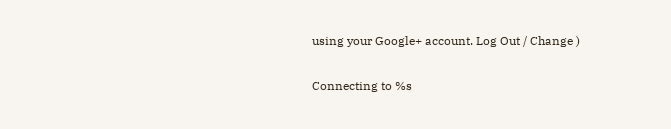using your Google+ account. Log Out / Change )

Connecting to %s